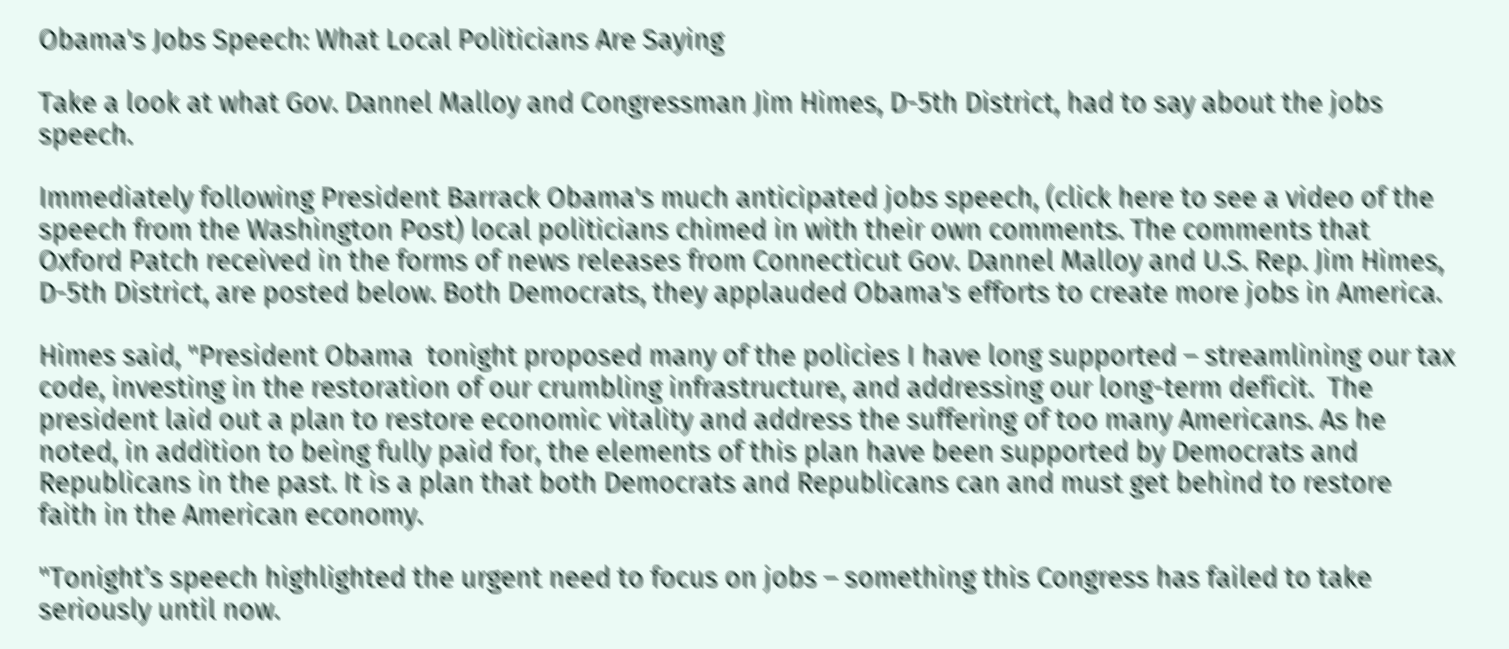Obama's Jobs Speech: What Local Politicians Are Saying

Take a look at what Gov. Dannel Malloy and Congressman Jim Himes, D-5th District, had to say about the jobs speech.

Immediately following President Barrack Obama's much anticipated jobs speech, (click here to see a video of the speech from the Washington Post) local politicians chimed in with their own comments. The comments that Oxford Patch received in the forms of news releases from Connecticut Gov. Dannel Malloy and U.S. Rep. Jim Himes, D-5th District, are posted below. Both Democrats, they applauded Obama's efforts to create more jobs in America.

Himes said, "President Obama  tonight proposed many of the policies I have long supported – streamlining our tax code, investing in the restoration of our crumbling infrastructure, and addressing our long-term deficit.  The president laid out a plan to restore economic vitality and address the suffering of too many Americans. As he noted, in addition to being fully paid for, the elements of this plan have been supported by Democrats and Republicans in the past. It is a plan that both Democrats and Republicans can and must get behind to restore faith in the American economy.

"Tonight’s speech highlighted the urgent need to focus on jobs – something this Congress has failed to take seriously until now.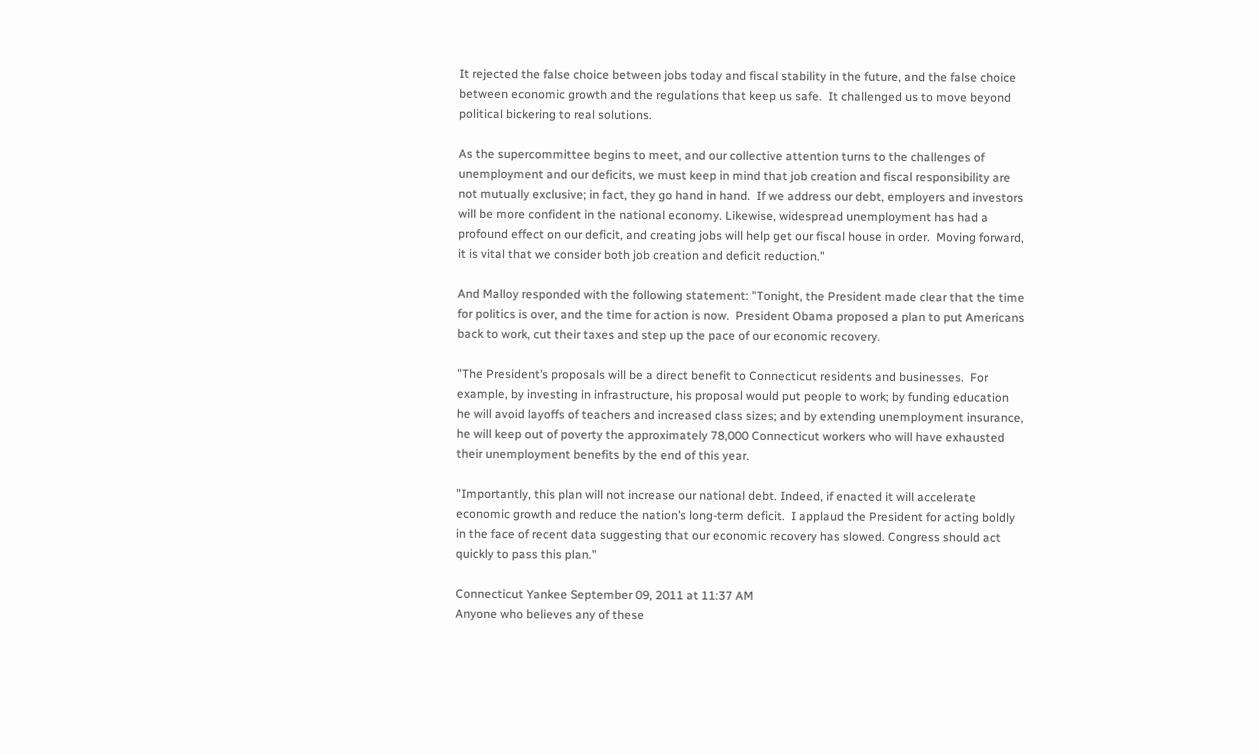It rejected the false choice between jobs today and fiscal stability in the future, and the false choice between economic growth and the regulations that keep us safe.  It challenged us to move beyond political bickering to real solutions.

As the supercommittee begins to meet, and our collective attention turns to the challenges of unemployment and our deficits, we must keep in mind that job creation and fiscal responsibility are not mutually exclusive; in fact, they go hand in hand.  If we address our debt, employers and investors will be more confident in the national economy. Likewise, widespread unemployment has had a profound effect on our deficit, and creating jobs will help get our fiscal house in order.  Moving forward, it is vital that we consider both job creation and deficit reduction.”

And Malloy responded with the following statement: "Tonight, the President made clear that the time for politics is over, and the time for action is now.  President Obama proposed a plan to put Americans back to work, cut their taxes and step up the pace of our economic recovery.

"The President’s proposals will be a direct benefit to Connecticut residents and businesses.  For example, by investing in infrastructure, his proposal would put people to work; by funding education he will avoid layoffs of teachers and increased class sizes; and by extending unemployment insurance, he will keep out of poverty the approximately 78,000 Connecticut workers who will have exhausted their unemployment benefits by the end of this year.

"Importantly, this plan will not increase our national debt. Indeed, if enacted it will accelerate economic growth and reduce the nation’s long-term deficit.  I applaud the President for acting boldly in the face of recent data suggesting that our economic recovery has slowed. Congress should act quickly to pass this plan."

Connecticut Yankee September 09, 2011 at 11:37 AM
Anyone who believes any of these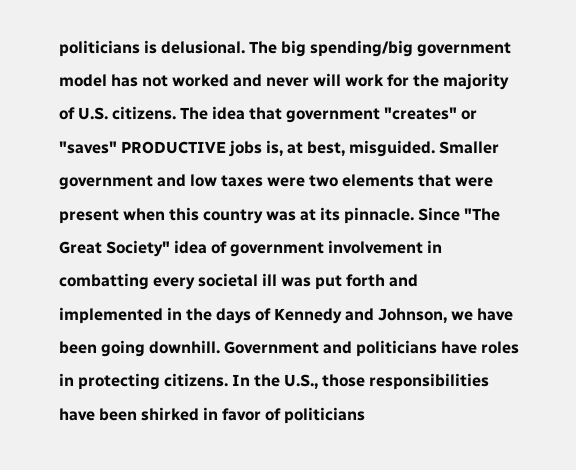politicians is delusional. The big spending/big government model has not worked and never will work for the majority of U.S. citizens. The idea that government "creates" or "saves" PRODUCTIVE jobs is, at best, misguided. Smaller government and low taxes were two elements that were present when this country was at its pinnacle. Since "The Great Society" idea of government involvement in combatting every societal ill was put forth and implemented in the days of Kennedy and Johnson, we have been going downhill. Government and politicians have roles in protecting citizens. In the U.S., those responsibilities have been shirked in favor of politicians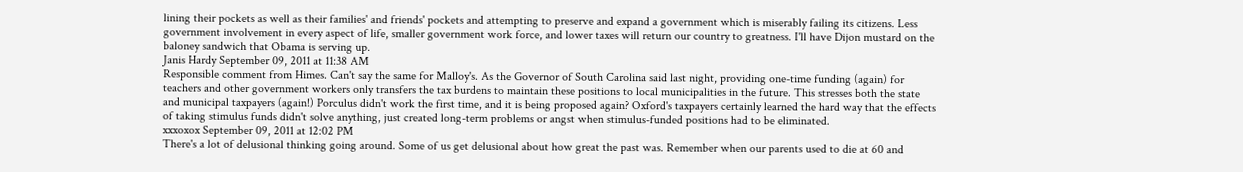lining their pockets as well as their families' and friends' pockets and attempting to preserve and expand a government which is miserably failing its citizens. Less government involvement in every aspect of life, smaller government work force, and lower taxes will return our country to greatness. I'll have Dijon mustard on the baloney sandwich that Obama is serving up.
Janis Hardy September 09, 2011 at 11:38 AM
Responsible comment from Himes. Can't say the same for Malloy's. As the Governor of South Carolina said last night, providing one-time funding (again) for teachers and other government workers only transfers the tax burdens to maintain these positions to local municipalities in the future. This stresses both the state and municipal taxpayers (again!) Porculus didn't work the first time, and it is being proposed again? Oxford's taxpayers certainly learned the hard way that the effects of taking stimulus funds didn't solve anything, just created long-term problems or angst when stimulus-funded positions had to be eliminated.
xxxoxox September 09, 2011 at 12:02 PM
There's a lot of delusional thinking going around. Some of us get delusional about how great the past was. Remember when our parents used to die at 60 and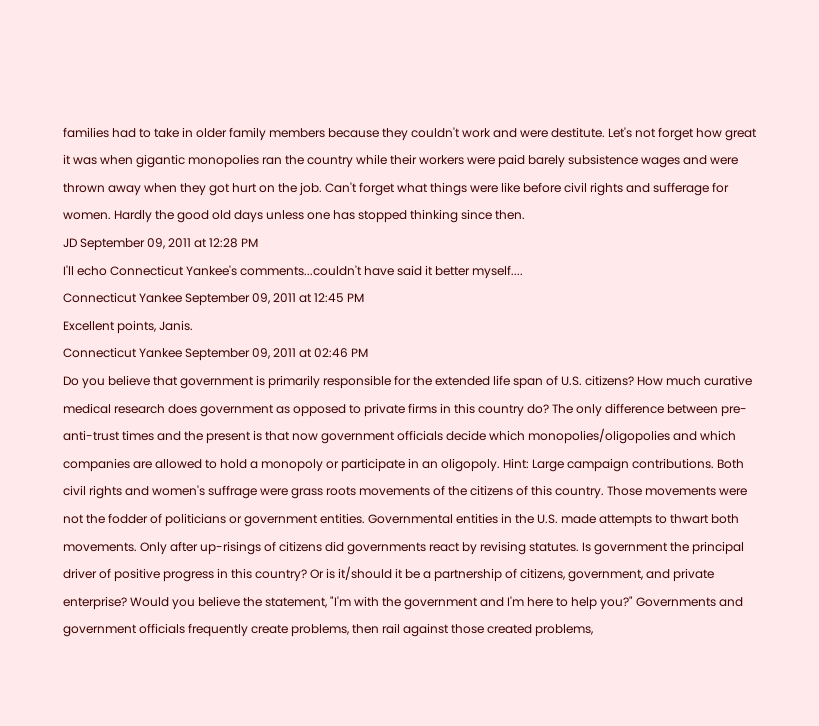families had to take in older family members because they couldn't work and were destitute. Let's not forget how great it was when gigantic monopolies ran the country while their workers were paid barely subsistence wages and were thrown away when they got hurt on the job. Can't forget what things were like before civil rights and sufferage for women. Hardly the good old days unless one has stopped thinking since then.
JD September 09, 2011 at 12:28 PM
I'll echo Connecticut Yankee's comments...couldn't have said it better myself....
Connecticut Yankee September 09, 2011 at 12:45 PM
Excellent points, Janis.
Connecticut Yankee September 09, 2011 at 02:46 PM
Do you believe that government is primarily responsible for the extended life span of U.S. citizens? How much curative medical research does government as opposed to private firms in this country do? The only difference between pre-anti-trust times and the present is that now government officials decide which monopolies/oligopolies and which companies are allowed to hold a monopoly or participate in an oligopoly. Hint: Large campaign contributions. Both civil rights and women's suffrage were grass roots movements of the citizens of this country. Those movements were not the fodder of politicians or government entities. Governmental entities in the U.S. made attempts to thwart both movements. Only after up-risings of citizens did governments react by revising statutes. Is government the principal driver of positive progress in this country? Or is it/should it be a partnership of citizens, government, and private enterprise? Would you believe the statement, "I'm with the government and I'm here to help you?" Governments and government officials frequently create problems, then rail against those created problems,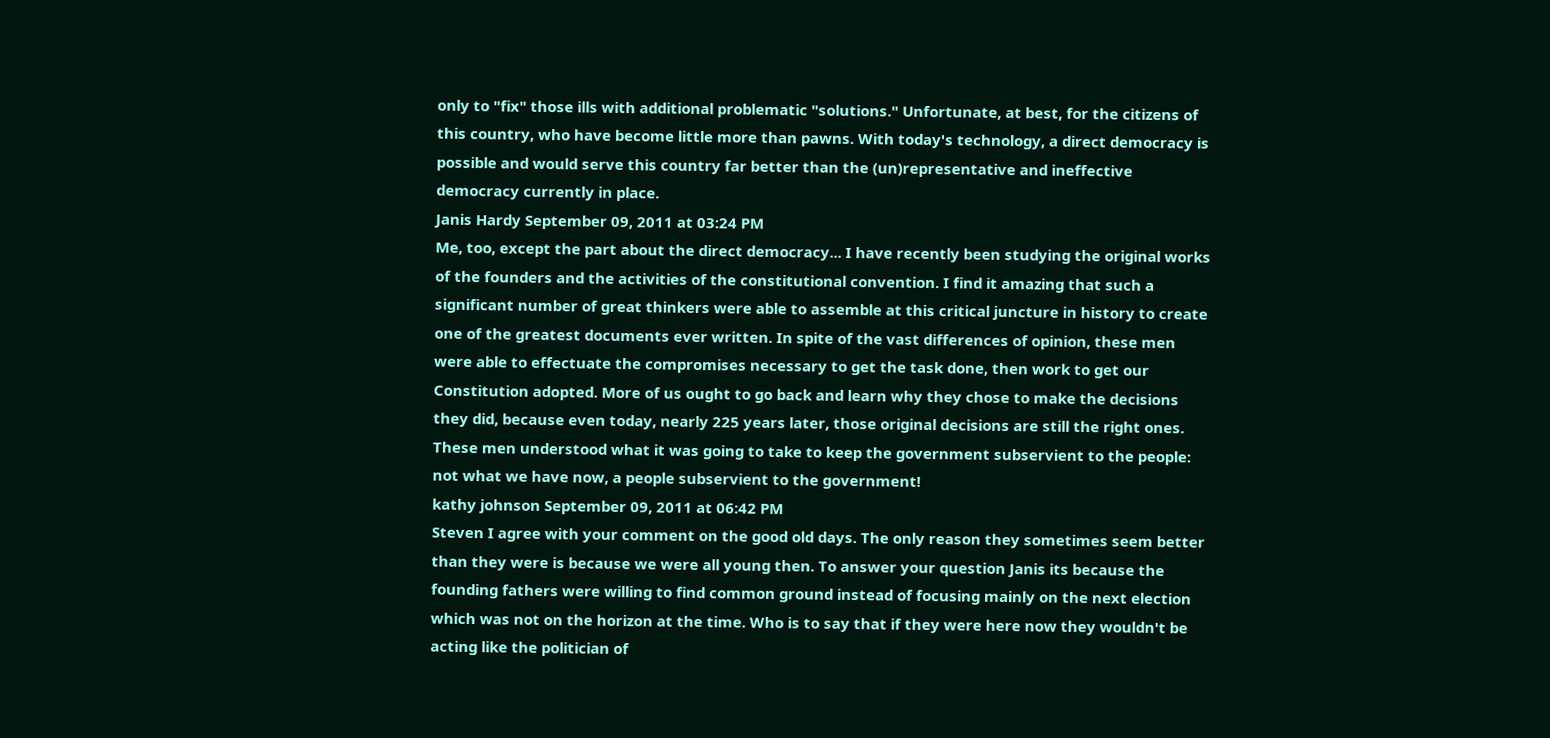only to "fix" those ills with additional problematic "solutions." Unfortunate, at best, for the citizens of this country, who have become little more than pawns. With today's technology, a direct democracy is possible and would serve this country far better than the (un)representative and ineffective democracy currently in place.
Janis Hardy September 09, 2011 at 03:24 PM
Me, too, except the part about the direct democracy... I have recently been studying the original works of the founders and the activities of the constitutional convention. I find it amazing that such a significant number of great thinkers were able to assemble at this critical juncture in history to create one of the greatest documents ever written. In spite of the vast differences of opinion, these men were able to effectuate the compromises necessary to get the task done, then work to get our Constitution adopted. More of us ought to go back and learn why they chose to make the decisions they did, because even today, nearly 225 years later, those original decisions are still the right ones. These men understood what it was going to take to keep the government subservient to the people: not what we have now, a people subservient to the government!
kathy johnson September 09, 2011 at 06:42 PM
Steven I agree with your comment on the good old days. The only reason they sometimes seem better than they were is because we were all young then. To answer your question Janis its because the founding fathers were willing to find common ground instead of focusing mainly on the next election which was not on the horizon at the time. Who is to say that if they were here now they wouldn't be acting like the politician of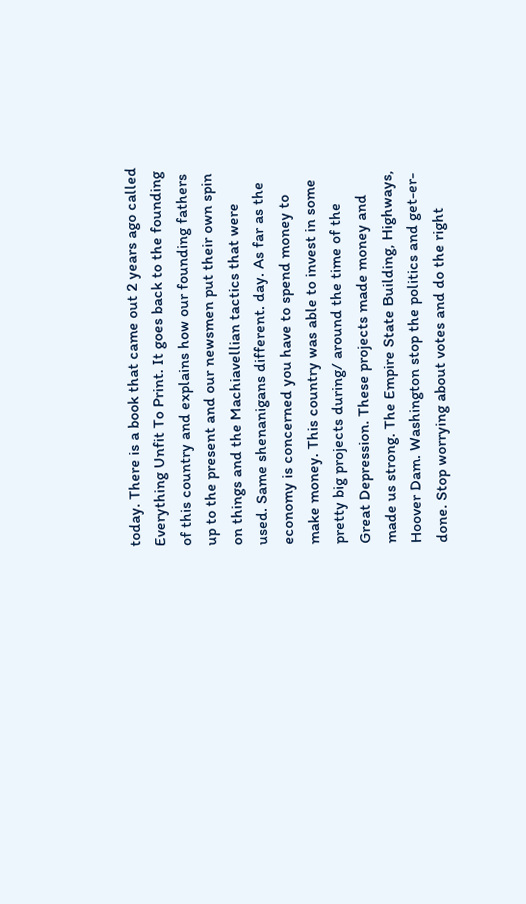today. There is a book that came out 2 years ago called Everything Unfit To Print. It goes back to the founding of this country and explains how our founding fathers up to the present and our newsmen put their own spin on things and the Machiavellian tactics that were used. Same shenanigans different. day. As far as the economy is concerned you have to spend money to make money. This country was able to invest in some pretty big projects during/ around the time of the Great Depression. These projects made money and made us strong. The Empire State Building, Highways, Hoover Dam. Washington stop the politics and get-er-done. Stop worrying about votes and do the right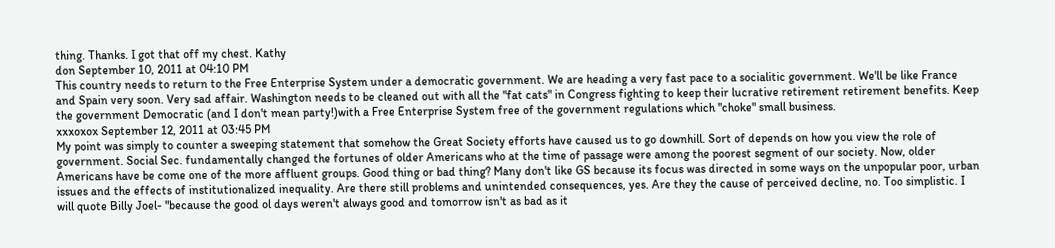thing. Thanks. I got that off my chest. Kathy
don September 10, 2011 at 04:10 PM
This country needs to return to the Free Enterprise System under a democratic government. We are heading a very fast pace to a socialitic government. We'll be like France and Spain very soon. Very sad affair. Washington needs to be cleaned out with all the "fat cats" in Congress fighting to keep their lucrative retirement retirement benefits. Keep the government Democratic (and I don't mean party!)with a Free Enterprise System free of the government regulations which "choke" small business.
xxxoxox September 12, 2011 at 03:45 PM
My point was simply to counter a sweeping statement that somehow the Great Society efforts have caused us to go downhill. Sort of depends on how you view the role of government. Social Sec. fundamentally changed the fortunes of older Americans who at the time of passage were among the poorest segment of our society. Now, older Americans have be come one of the more affluent groups. Good thing or bad thing? Many don't like GS because its focus was directed in some ways on the unpopular poor, urban issues and the effects of institutionalized inequality. Are there still problems and unintended consequences, yes. Are they the cause of perceived decline, no. Too simplistic. I will quote Billy Joel- "because the good ol days weren't always good and tomorrow isn't as bad as it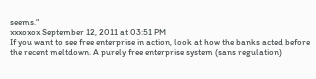seems."
xxxoxox September 12, 2011 at 03:51 PM
If you want to see free enterprise in action, look at how the banks acted before the recent meltdown. A purely free enterprise system (sans regulation)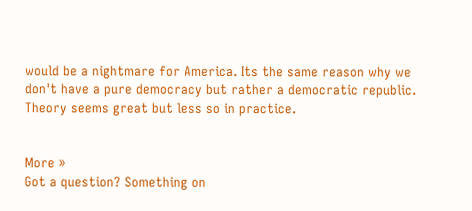would be a nightmare for America. Its the same reason why we don't have a pure democracy but rather a democratic republic. Theory seems great but less so in practice.


More »
Got a question? Something on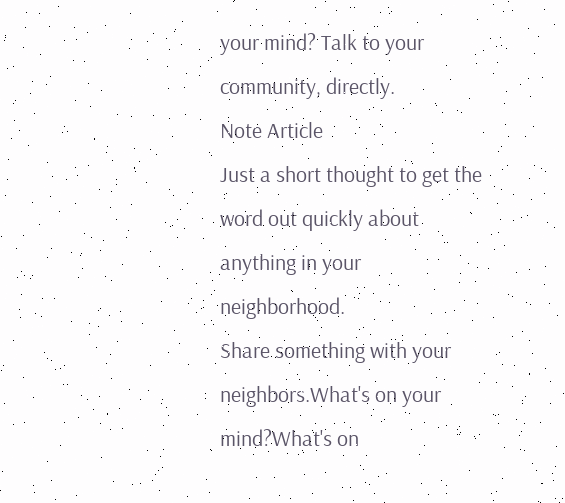your mind? Talk to your community, directly.
Note Article
Just a short thought to get the word out quickly about anything in your neighborhood.
Share something with your neighbors.What's on your mind?What's on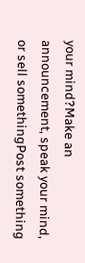your mind?Make an announcement, speak your mind, or sell somethingPost something